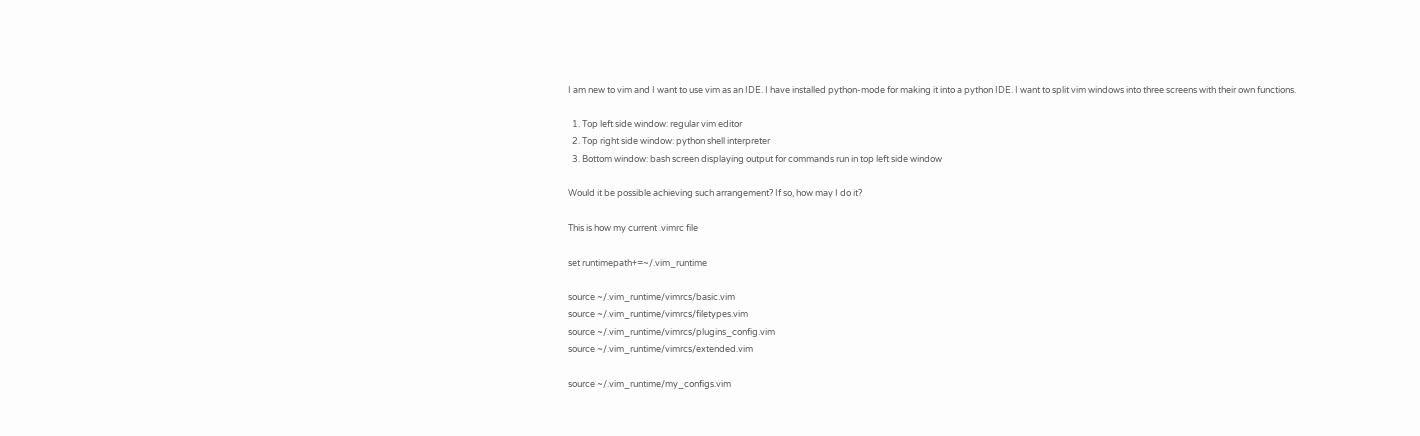I am new to vim and I want to use vim as an IDE. I have installed python-mode for making it into a python IDE. I want to split vim windows into three screens with their own functions.

  1. Top left side window: regular vim editor
  2. Top right side window: python shell interpreter
  3. Bottom window: bash screen displaying output for commands run in top left side window

Would it be possible achieving such arrangement? If so, how may I do it?

This is how my current .vimrc file

set runtimepath+=~/.vim_runtime

source ~/.vim_runtime/vimrcs/basic.vim
source ~/.vim_runtime/vimrcs/filetypes.vim
source ~/.vim_runtime/vimrcs/plugins_config.vim
source ~/.vim_runtime/vimrcs/extended.vim

source ~/.vim_runtime/my_configs.vim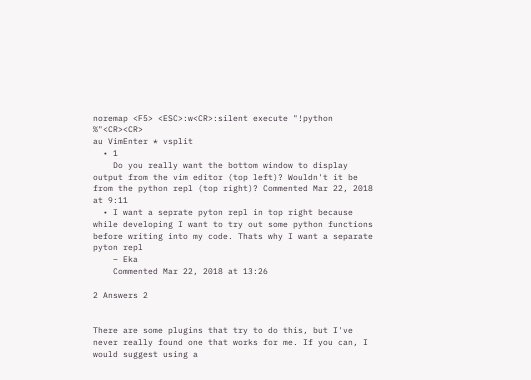noremap <F5> <ESC>:w<CR>:silent execute "!python %"<CR><CR>
au VimEnter * vsplit
  • 1
    Do you really want the bottom window to display output from the vim editor (top left)? Wouldn't it be from the python repl (top right)? Commented Mar 22, 2018 at 9:11
  • I want a seprate pyton repl in top right because while developing I want to try out some python functions before writing into my code. Thats why I want a separate pyton repl
    – Eka
    Commented Mar 22, 2018 at 13:26

2 Answers 2


There are some plugins that try to do this, but I've never really found one that works for me. If you can, I would suggest using a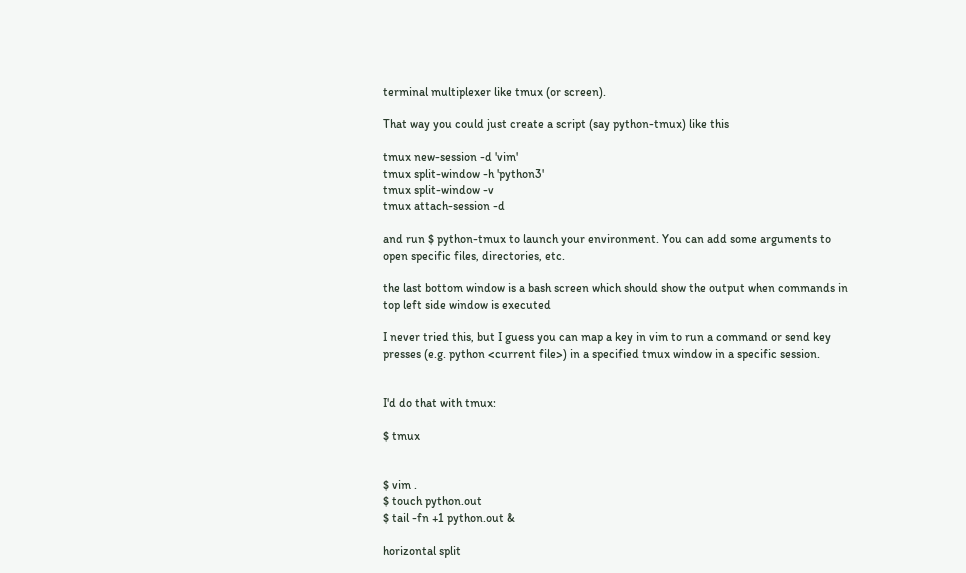terminal multiplexer like tmux (or screen).

That way you could just create a script (say python-tmux) like this

tmux new-session -d 'vim'
tmux split-window -h 'python3'
tmux split-window -v
tmux attach-session -d

and run $ python-tmux to launch your environment. You can add some arguments to open specific files, directories, etc.

the last bottom window is a bash screen which should show the output when commands in top left side window is executed

I never tried this, but I guess you can map a key in vim to run a command or send key presses (e.g. python <current file>) in a specified tmux window in a specific session.


I'd do that with tmux:

$ tmux


$ vim .
$ touch python.out
$ tail -fn +1 python.out &

horizontal split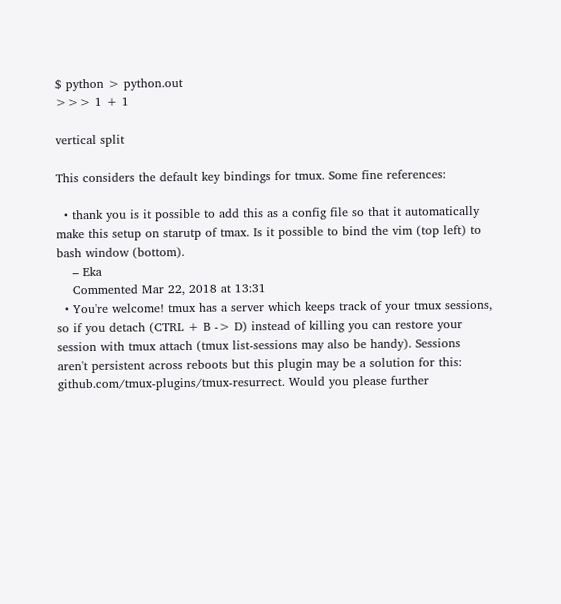$ python > python.out
>>> 1 + 1

vertical split

This considers the default key bindings for tmux. Some fine references:

  • thank you is it possible to add this as a config file so that it automatically make this setup on starutp of tmax. Is it possible to bind the vim (top left) to bash window (bottom).
    – Eka
    Commented Mar 22, 2018 at 13:31
  • You're welcome! tmux has a server which keeps track of your tmux sessions, so if you detach (CTRL + B -> D) instead of killing you can restore your session with tmux attach (tmux list-sessions may also be handy). Sessions aren't persistent across reboots but this plugin may be a solution for this: github.com/tmux-plugins/tmux-resurrect. Would you please further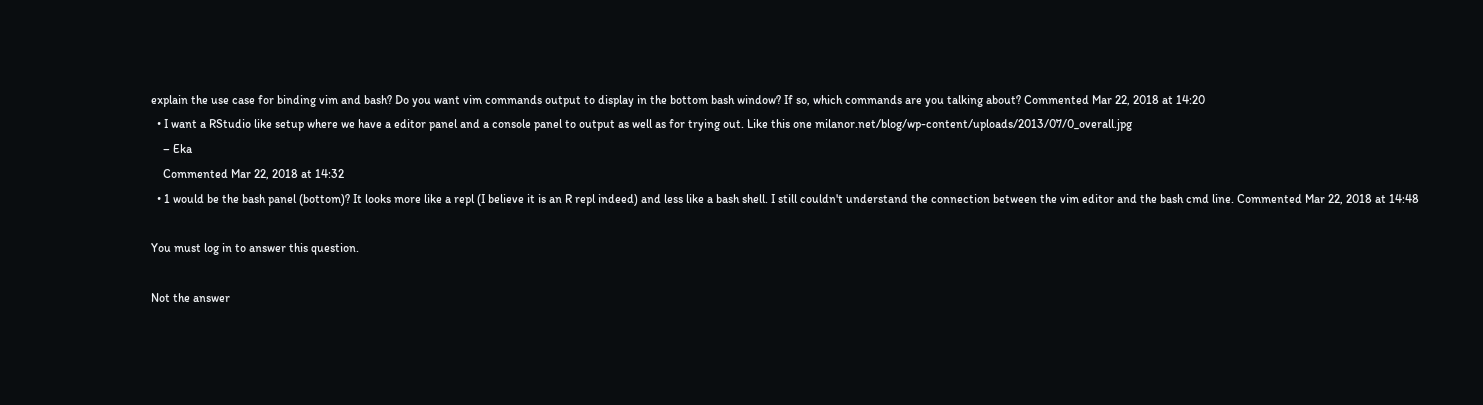explain the use case for binding vim and bash? Do you want vim commands output to display in the bottom bash window? If so, which commands are you talking about? Commented Mar 22, 2018 at 14:20
  • I want a RStudio like setup where we have a editor panel and a console panel to output as well as for trying out. Like this one milanor.net/blog/wp-content/uploads/2013/07/0_overall.jpg
    – Eka
    Commented Mar 22, 2018 at 14:32
  • 1 would be the bash panel (bottom)? It looks more like a repl (I believe it is an R repl indeed) and less like a bash shell. I still couldn't understand the connection between the vim editor and the bash cmd line. Commented Mar 22, 2018 at 14:48

You must log in to answer this question.

Not the answer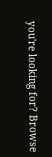you're looking for? Browse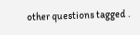other questions tagged .